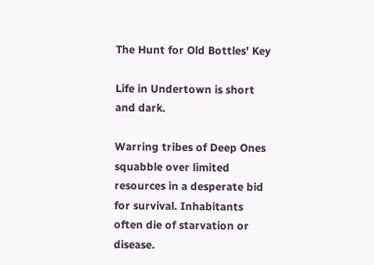The Hunt for Old Bottles' Key

Life in Undertown is short and dark.

Warring tribes of Deep Ones squabble over limited resources in a desperate bid for survival. Inhabitants often die of starvation or disease.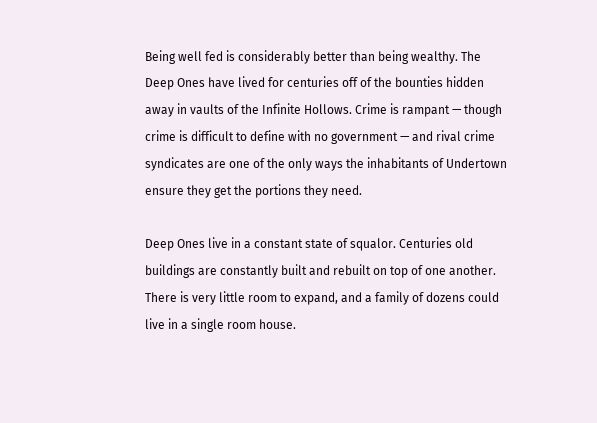Being well fed is considerably better than being wealthy. The Deep Ones have lived for centuries off of the bounties hidden away in vaults of the Infinite Hollows. Crime is rampant — though crime is difficult to define with no government — and rival crime syndicates are one of the only ways the inhabitants of Undertown ensure they get the portions they need.

Deep Ones live in a constant state of squalor. Centuries old buildings are constantly built and rebuilt on top of one another. There is very little room to expand, and a family of dozens could live in a single room house.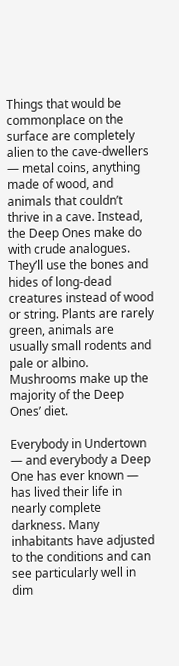Things that would be commonplace on the surface are completely alien to the cave-dwellers — metal coins, anything made of wood, and animals that couldn’t thrive in a cave. Instead, the Deep Ones make do with crude analogues. They’ll use the bones and hides of long-dead creatures instead of wood or string. Plants are rarely green, animals are usually small rodents and pale or albino. Mushrooms make up the majority of the Deep Ones’ diet.

Everybody in Undertown — and everybody a Deep One has ever known — has lived their life in nearly complete darkness. Many inhabitants have adjusted to the conditions and can see particularly well in dim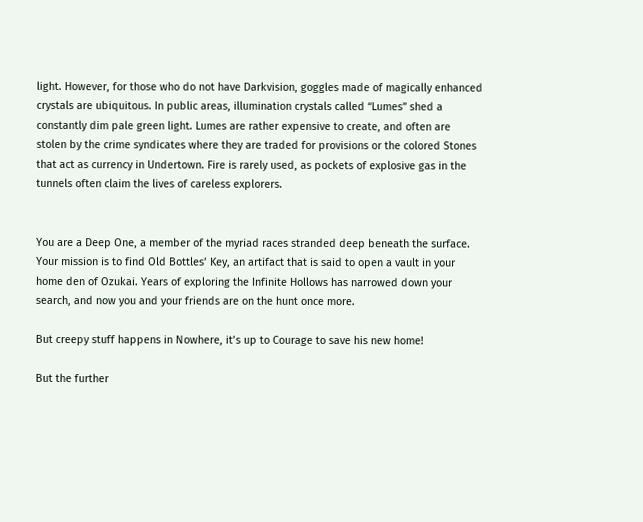light. However, for those who do not have Darkvision, goggles made of magically enhanced crystals are ubiquitous. In public areas, illumination crystals called “Lumes” shed a constantly dim pale green light. Lumes are rather expensive to create, and often are stolen by the crime syndicates where they are traded for provisions or the colored Stones that act as currency in Undertown. Fire is rarely used, as pockets of explosive gas in the tunnels often claim the lives of careless explorers.


You are a Deep One, a member of the myriad races stranded deep beneath the surface. Your mission is to find Old Bottles’ Key, an artifact that is said to open a vault in your home den of Ozukai. Years of exploring the Infinite Hollows has narrowed down your search, and now you and your friends are on the hunt once more.

But creepy stuff happens in Nowhere, it’s up to Courage to save his new home!

But the further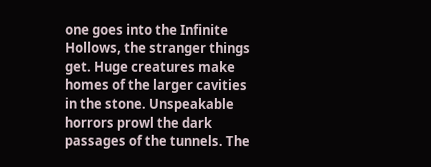one goes into the Infinite Hollows, the stranger things get. Huge creatures make homes of the larger cavities in the stone. Unspeakable horrors prowl the dark passages of the tunnels. The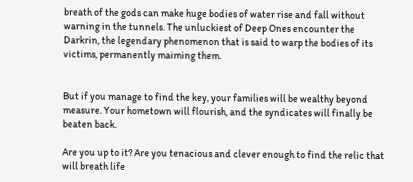breath of the gods can make huge bodies of water rise and fall without warning in the tunnels. The unluckiest of Deep Ones encounter the Darkrin, the legendary phenomenon that is said to warp the bodies of its victims, permanently maiming them.


But if you manage to find the key, your families will be wealthy beyond measure. Your hometown will flourish, and the syndicates will finally be beaten back.

Are you up to it? Are you tenacious and clever enough to find the relic that will breath life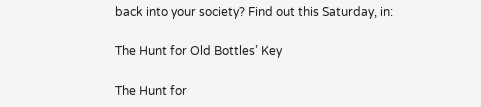back into your society? Find out this Saturday, in:

The Hunt for Old Bottles’ Key

The Hunt for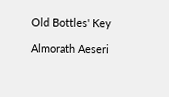Old Bottles' Key

Almorath Aeseri